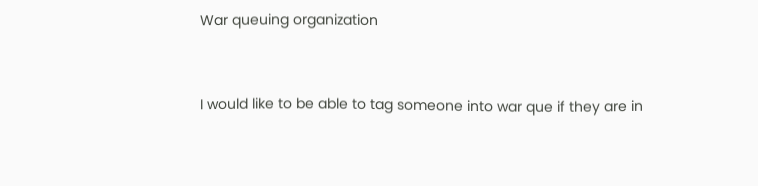War queuing organization


I would like to be able to tag someone into war que if they are in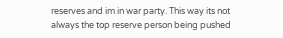reserves and im in war party. This way its not always the top reserve person being pushed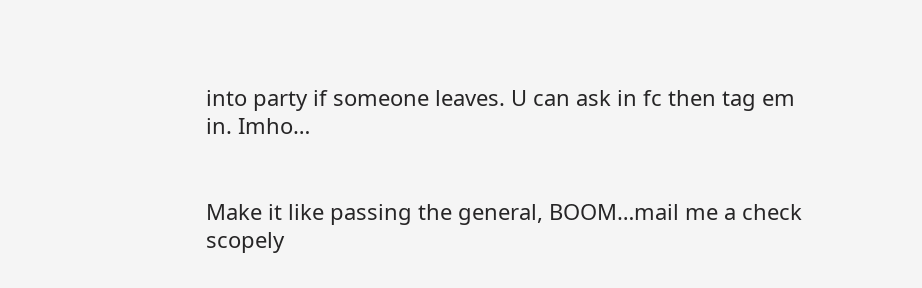into party if someone leaves. U can ask in fc then tag em in. Imho…


Make it like passing the general, BOOM…mail me a check scopely